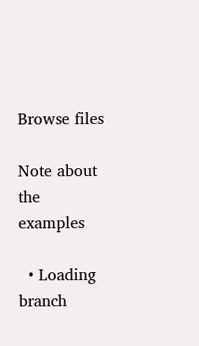Browse files

Note about the examples

  • Loading branch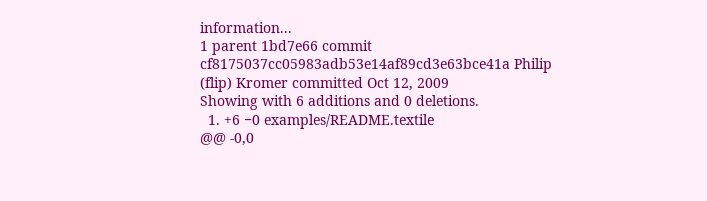information...
1 parent 1bd7e66 commit cf8175037cc05983adb53e14af89cd3e63bce41a Philip (flip) Kromer committed Oct 12, 2009
Showing with 6 additions and 0 deletions.
  1. +6 −0 examples/README.textile
@@ -0,0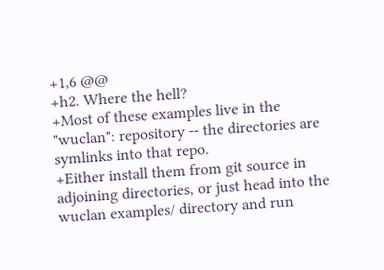+1,6 @@
+h2. Where the hell?
+Most of these examples live in the "wuclan": repository -- the directories are symlinks into that repo.
+Either install them from git source in adjoining directories, or just head into the wuclan examples/ directory and run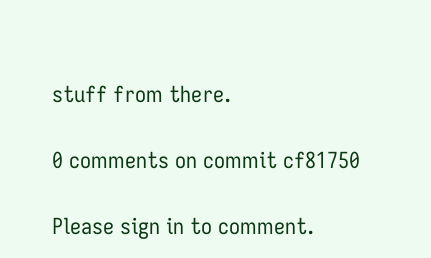stuff from there.

0 comments on commit cf81750

Please sign in to comment.